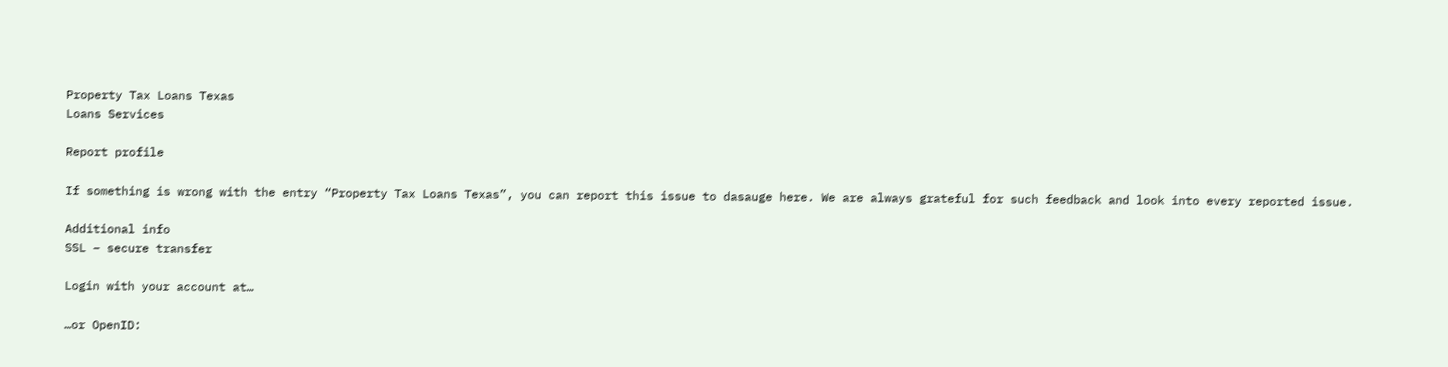Property Tax Loans Texas
Loans Services

Report profile

If something is wrong with the entry “Property Tax Loans Texas”, you can report this issue to dasauge here. We are always grateful for such feedback and look into every reported issue.

Additional info
SSL – secure transfer

Login with your account at…

…or OpenID: